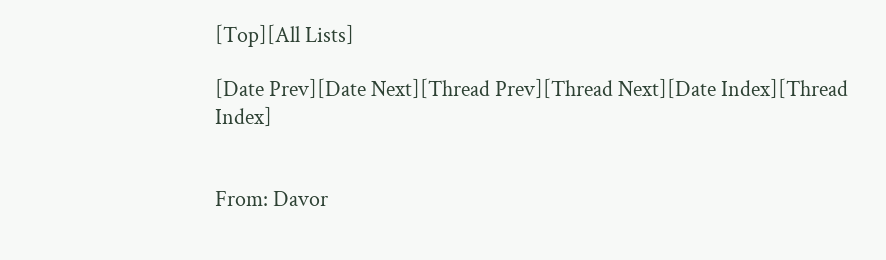[Top][All Lists]

[Date Prev][Date Next][Thread Prev][Thread Next][Date Index][Thread Index]


From: Davor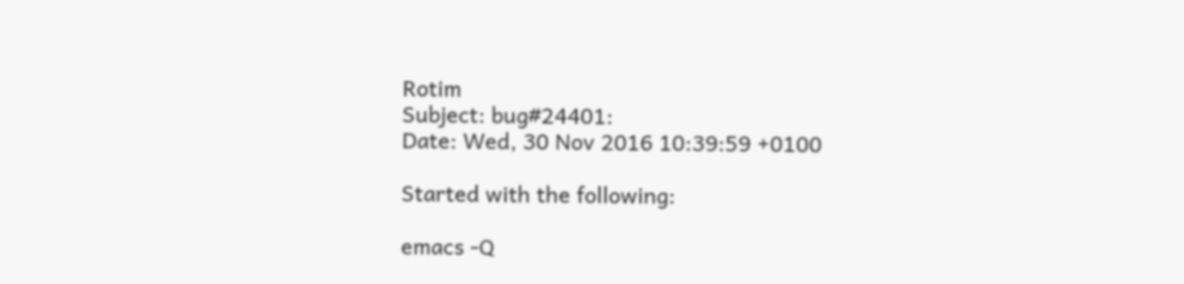Rotim
Subject: bug#24401:
Date: Wed, 30 Nov 2016 10:39:59 +0100

Started with the following:

emacs -Q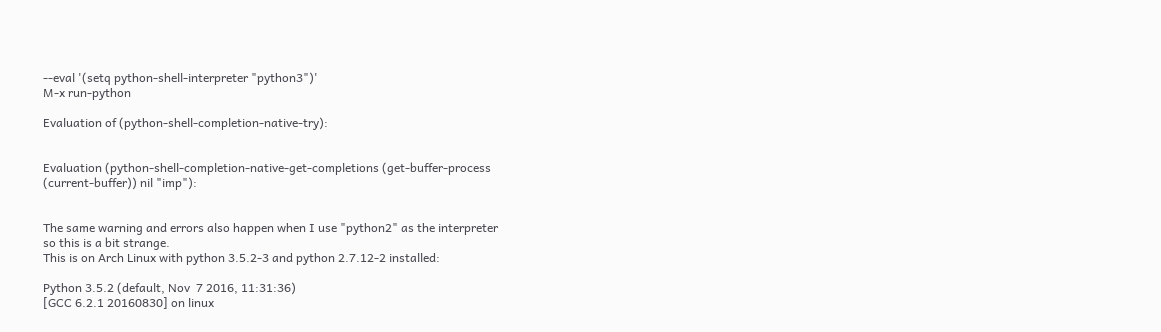--eval '(setq python-shell-interpreter "python3")'
M-x run-python

Evaluation of (python-shell-completion-native-try):


Evaluation (python-shell-completion-native-get-completions (get-buffer-process
(current-buffer)) nil "imp"):


The same warning and errors also happen when I use "python2" as the interpreter
so this is a bit strange.
This is on Arch Linux with python 3.5.2-3 and python 2.7.12-2 installed:

Python 3.5.2 (default, Nov  7 2016, 11:31:36)
[GCC 6.2.1 20160830] on linux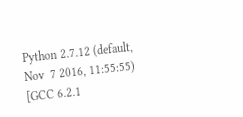Python 2.7.12 (default, Nov  7 2016, 11:55:55)
[GCC 6.2.1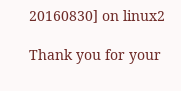20160830] on linux2

Thank you for your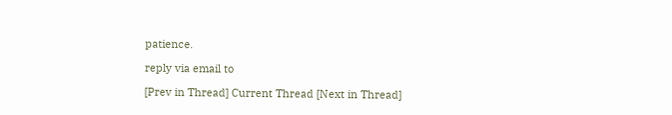patience.

reply via email to

[Prev in Thread] Current Thread [Next in Thread]